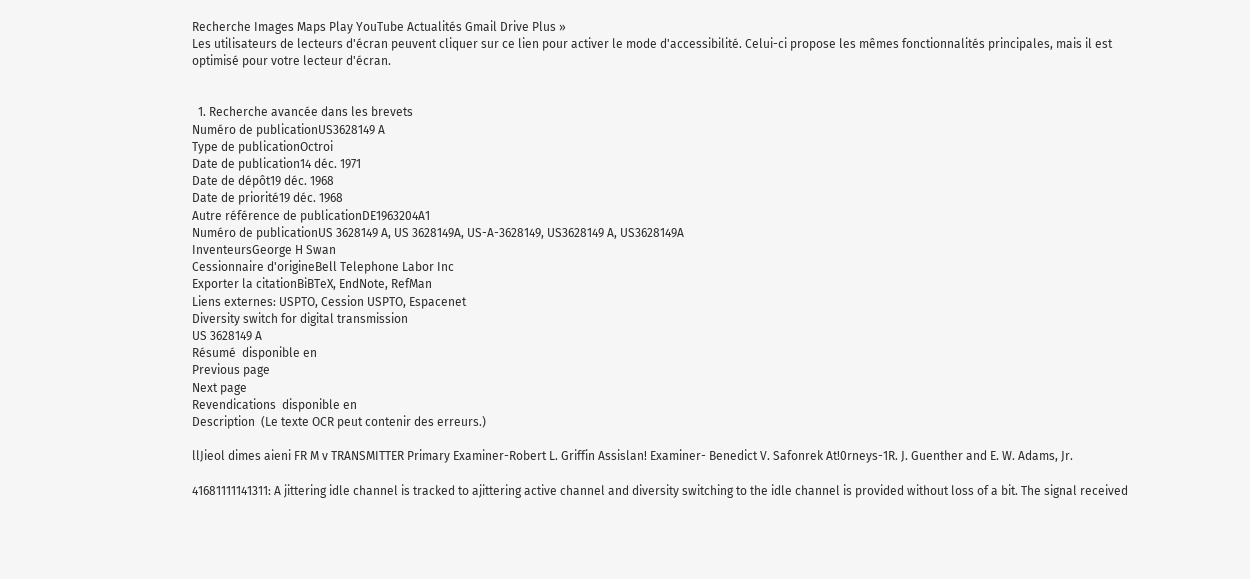Recherche Images Maps Play YouTube Actualités Gmail Drive Plus »
Les utilisateurs de lecteurs d'écran peuvent cliquer sur ce lien pour activer le mode d'accessibilité. Celui-ci propose les mêmes fonctionnalités principales, mais il est optimisé pour votre lecteur d'écran.


  1. Recherche avancée dans les brevets
Numéro de publicationUS3628149 A
Type de publicationOctroi
Date de publication14 déc. 1971
Date de dépôt19 déc. 1968
Date de priorité19 déc. 1968
Autre référence de publicationDE1963204A1
Numéro de publicationUS 3628149 A, US 3628149A, US-A-3628149, US3628149 A, US3628149A
InventeursGeorge H Swan
Cessionnaire d'origineBell Telephone Labor Inc
Exporter la citationBiBTeX, EndNote, RefMan
Liens externes: USPTO, Cession USPTO, Espacenet
Diversity switch for digital transmission
US 3628149 A
Résumé  disponible en
Previous page
Next page
Revendications  disponible en
Description  (Le texte OCR peut contenir des erreurs.)

llJieol dimes aieni FR M v TRANSMITTER Primary Examiner-Robert L. Griffin Assislan! Examiner- Benedict V. Safonrek At!0rneys-1R. J. Guenther and E. W. Adams, Jr.

41681111141311: A jittering idle channel is tracked to ajittering active channel and diversity switching to the idle channel is provided without loss of a bit. The signal received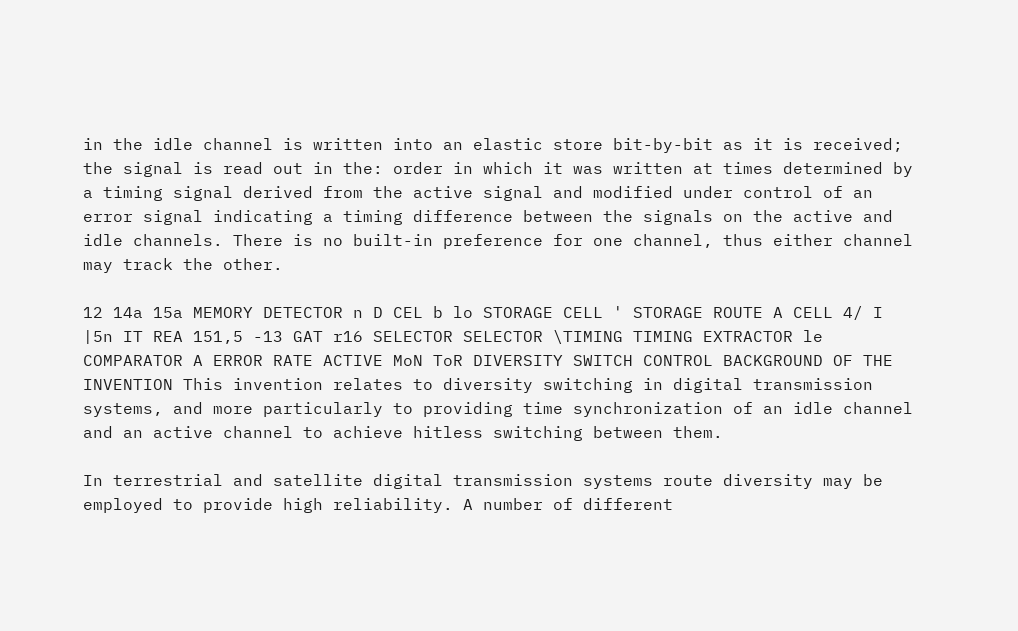in the idle channel is written into an elastic store bit-by-bit as it is received; the signal is read out in the: order in which it was written at times determined by a timing signal derived from the active signal and modified under control of an error signal indicating a timing difference between the signals on the active and idle channels. There is no built-in preference for one channel, thus either channel may track the other.

12 14a 15a MEMORY DETECTOR n D CEL b lo STORAGE CELL ' STORAGE ROUTE A CELL 4/ I |5n IT REA 151,5 -13 GAT r16 SELECTOR SELECTOR \TIMING TIMING EXTRACTOR le COMPARATOR A ERROR RATE ACTIVE MoN ToR DIVERSITY SWITCH CONTROL BACKGROUND OF THE INVENTION This invention relates to diversity switching in digital transmission systems, and more particularly to providing time synchronization of an idle channel and an active channel to achieve hitless switching between them.

In terrestrial and satellite digital transmission systems route diversity may be employed to provide high reliability. A number of different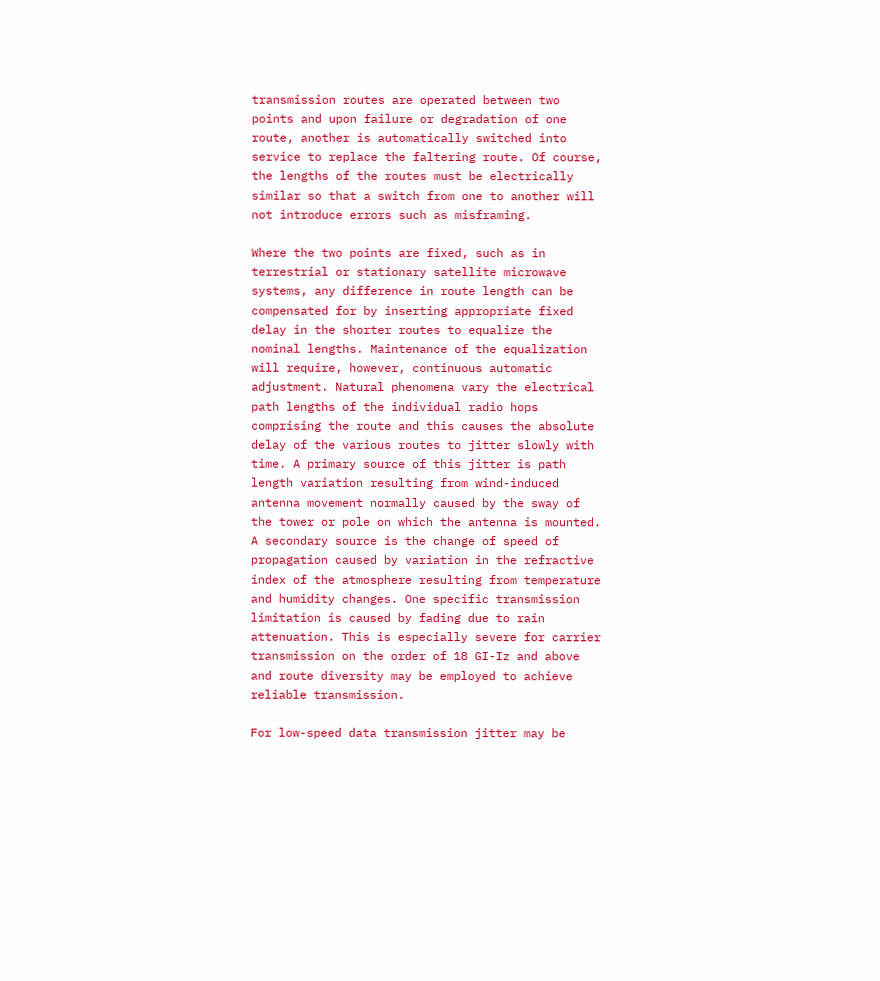transmission routes are operated between two points and upon failure or degradation of one route, another is automatically switched into service to replace the faltering route. Of course, the lengths of the routes must be electrically similar so that a switch from one to another will not introduce errors such as misframing.

Where the two points are fixed, such as in terrestrial or stationary satellite microwave systems, any difference in route length can be compensated for by inserting appropriate fixed delay in the shorter routes to equalize the nominal lengths. Maintenance of the equalization will require, however, continuous automatic adjustment. Natural phenomena vary the electrical path lengths of the individual radio hops comprising the route and this causes the absolute delay of the various routes to jitter slowly with time. A primary source of this jitter is path length variation resulting from wind-induced antenna movement normally caused by the sway of the tower or pole on which the antenna is mounted. A secondary source is the change of speed of propagation caused by variation in the refractive index of the atmosphere resulting from temperature and humidity changes. One specific transmission limitation is caused by fading due to rain attenuation. This is especially severe for carrier transmission on the order of 18 GI-Iz and above and route diversity may be employed to achieve reliable transmission.

For low-speed data transmission jitter may be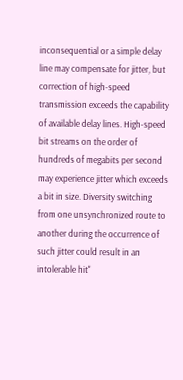inconsequential or a simple delay line may compensate for jitter, but correction of high-speed transmission exceeds the capability of available delay lines. High-speed bit streams on the order of hundreds of megabits per second may experience jitter which exceeds a bit in size. Diversity switching from one unsynchronized route to another during the occurrence of such jitter could result in an intolerable hit"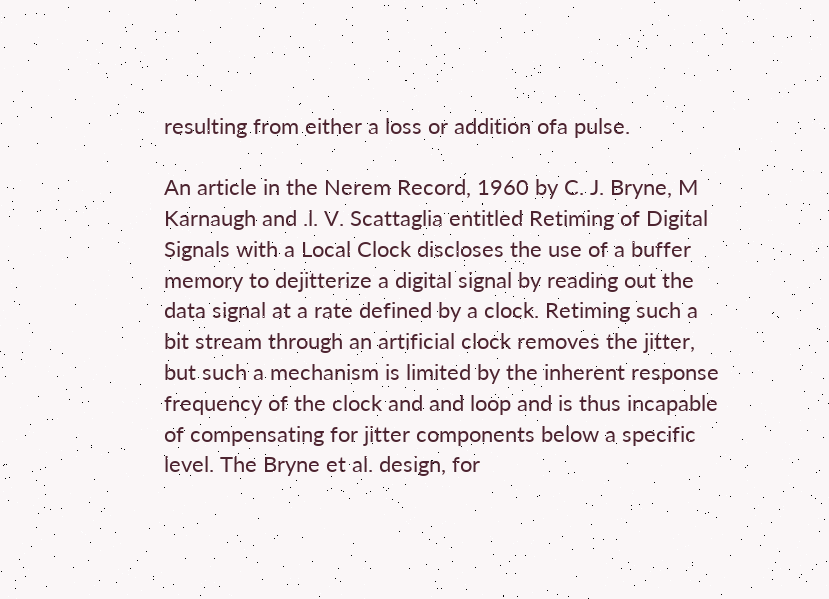resulting from either a loss or addition ofa pulse.

An article in the Nerem Record, 1960 by C. J. Bryne, M Karnaugh and .l. V. Scattaglia entitled Retiming of Digital Signals with a Local Clock discloses the use of a buffer memory to dejitterize a digital signal by reading out the data signal at a rate defined by a clock. Retiming such a bit stream through an artificial clock removes the jitter, but such a mechanism is limited by the inherent response frequency of the clock and and loop and is thus incapable of compensating for jitter components below a specific level. The Bryne et al. design, for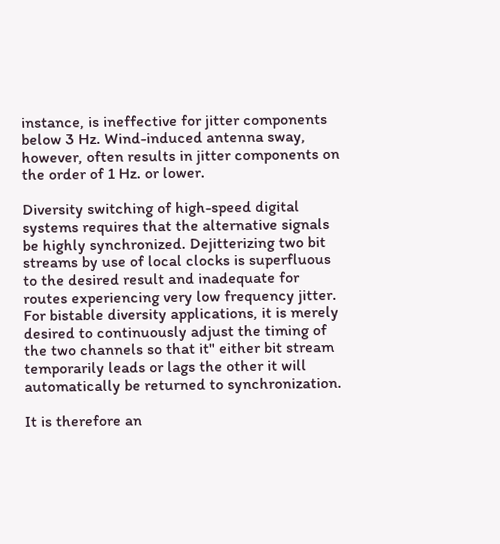instance, is ineffective for jitter components below 3 Hz. Wind-induced antenna sway, however, often results in jitter components on the order of 1 Hz. or lower.

Diversity switching of high-speed digital systems requires that the alternative signals be highly synchronized. Dejitterizing two bit streams by use of local clocks is superfluous to the desired result and inadequate for routes experiencing very low frequency jitter. For bistable diversity applications, it is merely desired to continuously adjust the timing of the two channels so that it" either bit stream temporarily leads or lags the other it will automatically be returned to synchronization.

It is therefore an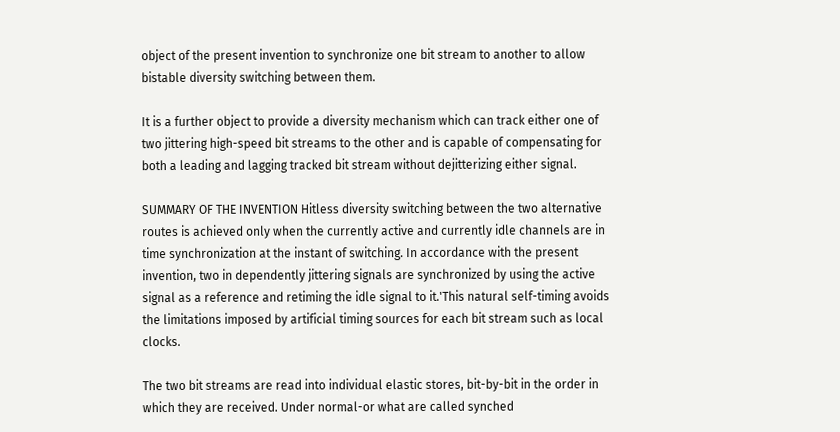object of the present invention to synchronize one bit stream to another to allow bistable diversity switching between them.

It is a further object to provide a diversity mechanism which can track either one of two jittering high-speed bit streams to the other and is capable of compensating for both a leading and lagging tracked bit stream without dejitterizing either signal.

SUMMARY OF THE INVENTION Hitless diversity switching between the two alternative routes is achieved only when the currently active and currently idle channels are in time synchronization at the instant of switching. In accordance with the present invention, two in dependently jittering signals are synchronized by using the active signal as a reference and retiming the idle signal to it.'This natural self-timing avoids the limitations imposed by artificial timing sources for each bit stream such as local clocks.

The two bit streams are read into individual elastic stores, bit-by-bit in the order in which they are received. Under normal-or what are called synched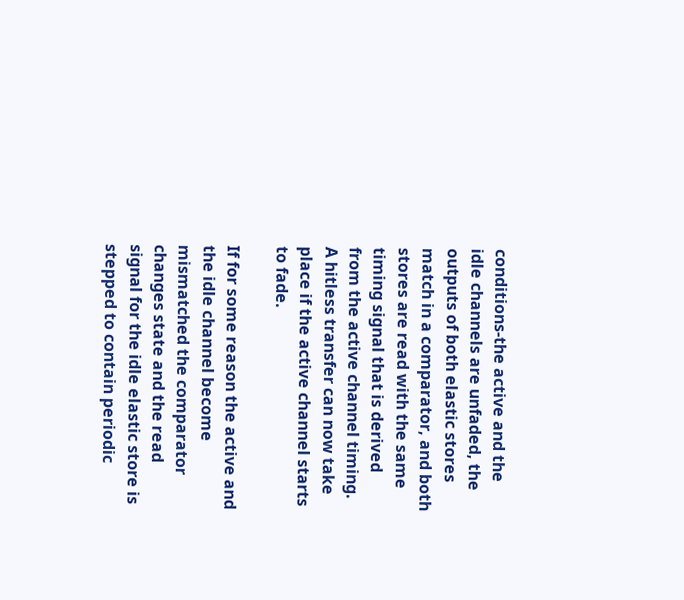conditions-the active and the idle channels are unfaded, the outputs of both elastic stores match in a comparator, and both stores are read with the same timing signal that is derived from the active channel timing. A hitless transfer can now take place if the active channel starts to fade.

If for some reason the active and the idle channel become mismatched the comparator changes state and the read signal for the idle elastic store is stepped to contain periodic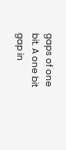gaps of one bit. A one bit gap in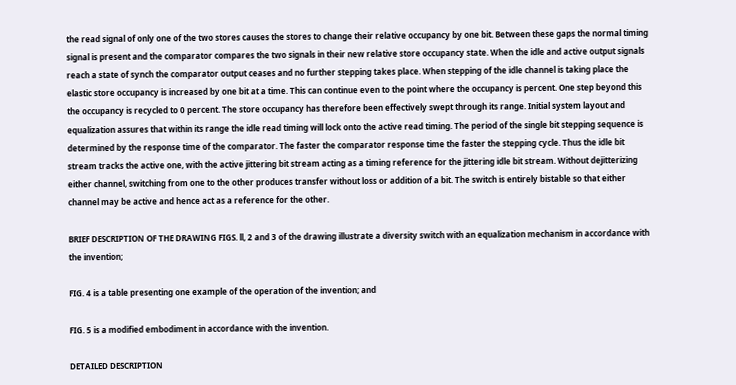the read signal of only one of the two stores causes the stores to change their relative occupancy by one bit. Between these gaps the normal timing signal is present and the comparator compares the two signals in their new relative store occupancy state. When the idle and active output signals reach a state of synch the comparator output ceases and no further stepping takes place. When stepping of the idle channel is taking place the elastic store occupancy is increased by one bit at a time. This can continue even to the point where the occupancy is percent. One step beyond this the occupancy is recycled to 0 percent. The store occupancy has therefore been effectively swept through its range. Initial system layout and equalization assures that within its range the idle read timing will lock onto the active read timing. The period of the single bit stepping sequence is determined by the response time of the comparator. The faster the comparator response time the faster the stepping cycle. Thus the idle bit stream tracks the active one, with the active jittering bit stream acting as a timing reference for the jittering idle bit stream. Without dejitterizing either channel, switching from one to the other produces transfer without loss or addition of a bit. The switch is entirely bistable so that either channel may be active and hence act as a reference for the other.

BRIEF DESCRIPTION OF THE DRAWING FIGS. ll, 2 and 3 of the drawing illustrate a diversity switch with an equalization mechanism in accordance with the invention;

FIG. 4 is a table presenting one example of the operation of the invention; and

FIG. 5 is a modified embodiment in accordance with the invention.

DETAILED DESCRIPTION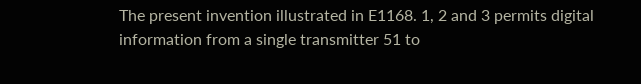The present invention illustrated in E1168. 1, 2 and 3 permits digital information from a single transmitter 51 to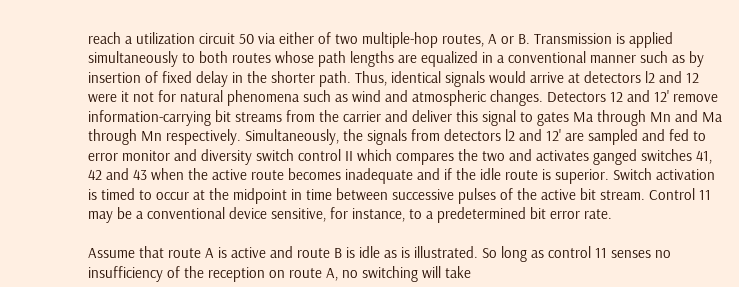reach a utilization circuit 50 via either of two multiple-hop routes, A or B. Transmission is applied simultaneously to both routes whose path lengths are equalized in a conventional manner such as by insertion of fixed delay in the shorter path. Thus, identical signals would arrive at detectors l2 and 12 were it not for natural phenomena such as wind and atmospheric changes. Detectors 12 and 12' remove information-carrying bit streams from the carrier and deliver this signal to gates Ma through Mn and Ma through Mn respectively. Simultaneously, the signals from detectors l2 and 12' are sampled and fed to error monitor and diversity switch control II which compares the two and activates ganged switches 41, 42 and 43 when the active route becomes inadequate and if the idle route is superior. Switch activation is timed to occur at the midpoint in time between successive pulses of the active bit stream. Control 11 may be a conventional device sensitive, for instance, to a predetermined bit error rate.

Assume that route A is active and route B is idle as is illustrated. So long as control 11 senses no insufficiency of the reception on route A, no switching will take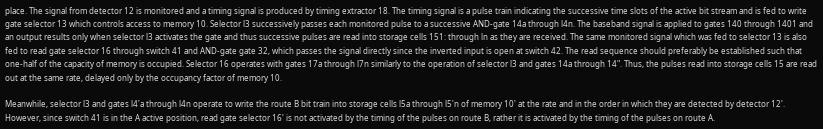place. The signal from detector 12 is monitored and a timing signal is produced by timing extractor 18. The timing signal is a pulse train indicating the successive time slots of the active bit stream and is fed to write gate selector 13 which controls access to memory 10. Selector l3 successively passes each monitored pulse to a successive AND-gate 14a through l4n. The baseband signal is applied to gates 140 through 1401 and an output results only when selector l3 activates the gate and thus successive pulses are read into storage cells 151: through ln as they are received. The same monitored signal which was fed to selector 13 is also fed to read gate selector 16 through switch 41 and AND-gate gate 32, which passes the signal directly since the inverted input is open at switch 42. The read sequence should preferably be established such that one-half of the capacity of memory is occupied. Selector 16 operates with gates 17a through l7n similarly to the operation of selector l3 and gates 14a through 14". Thus, the pulses read into storage cells 15 are read out at the same rate, delayed only by the occupancy factor of memory 10.

Meanwhile, selector l3 and gates l4'a through l4n operate to write the route B bit train into storage cells l5a through l5'n of memory 10' at the rate and in the order in which they are detected by detector 12'. However, since switch 41 is in the A active position, read gate selector 16' is not activated by the timing of the pulses on route B, rather it is activated by the timing of the pulses on route A.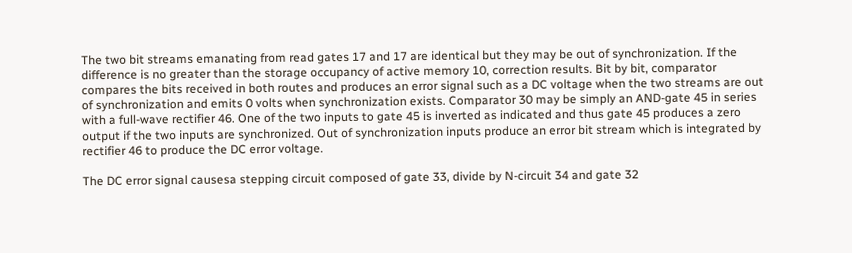The two bit streams emanating from read gates 17 and 17 are identical but they may be out of synchronization. If the difference is no greater than the storage occupancy of active memory 10, correction results. Bit by bit, comparator compares the bits received in both routes and produces an error signal such as a DC voltage when the two streams are out of synchronization and emits 0 volts when synchronization exists. Comparator 30 may be simply an AND-gate 45 in series with a full-wave rectifier 46. One of the two inputs to gate 45 is inverted as indicated and thus gate 45 produces a zero output if the two inputs are synchronized. Out of synchronization inputs produce an error bit stream which is integrated by rectifier 46 to produce the DC error voltage.

The DC error signal causesa stepping circuit composed of gate 33, divide by N-circuit 34 and gate 32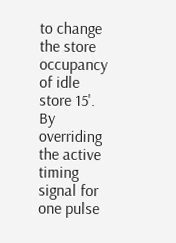to change the store occupancy of idle store 15'. By overriding the active timing signal for one pulse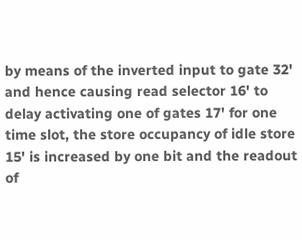by means of the inverted input to gate 32' and hence causing read selector 16' to delay activating one of gates 17' for one time slot, the store occupancy of idle store 15' is increased by one bit and the readout of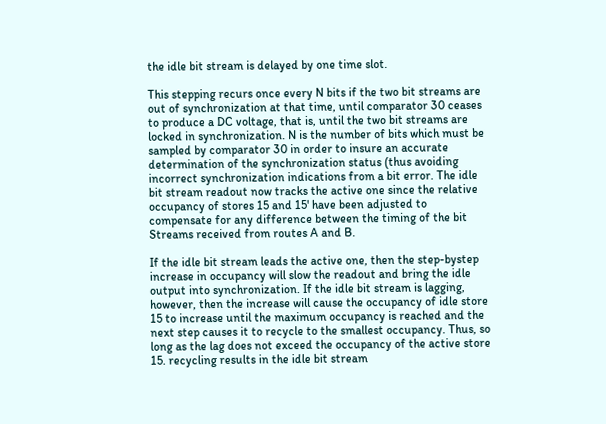the idle bit stream is delayed by one time slot.

This stepping recurs once every N bits if the two bit streams are out of synchronization at that time, until comparator 30 ceases to produce a DC voltage, that is, until the two bit streams are locked in synchronization. N is the number of bits which must be sampled by comparator 30 in order to insure an accurate determination of the synchronization status (thus avoiding incorrect synchronization indications from a bit error. The idle bit stream readout now tracks the active one since the relative occupancy of stores 15 and 15' have been adjusted to compensate for any difference between the timing of the bit Streams received from routes A and B.

If the idle bit stream leads the active one, then the step-bystep increase in occupancy will slow the readout and bring the idle output into synchronization. If the idle bit stream is lagging, however, then the increase will cause the occupancy of idle store 15 to increase until the maximum occupancy is reached and the next step causes it to recycle to the smallest occupancy. Thus, so long as the lag does not exceed the occupancy of the active store 15. recycling results in the idle bit stream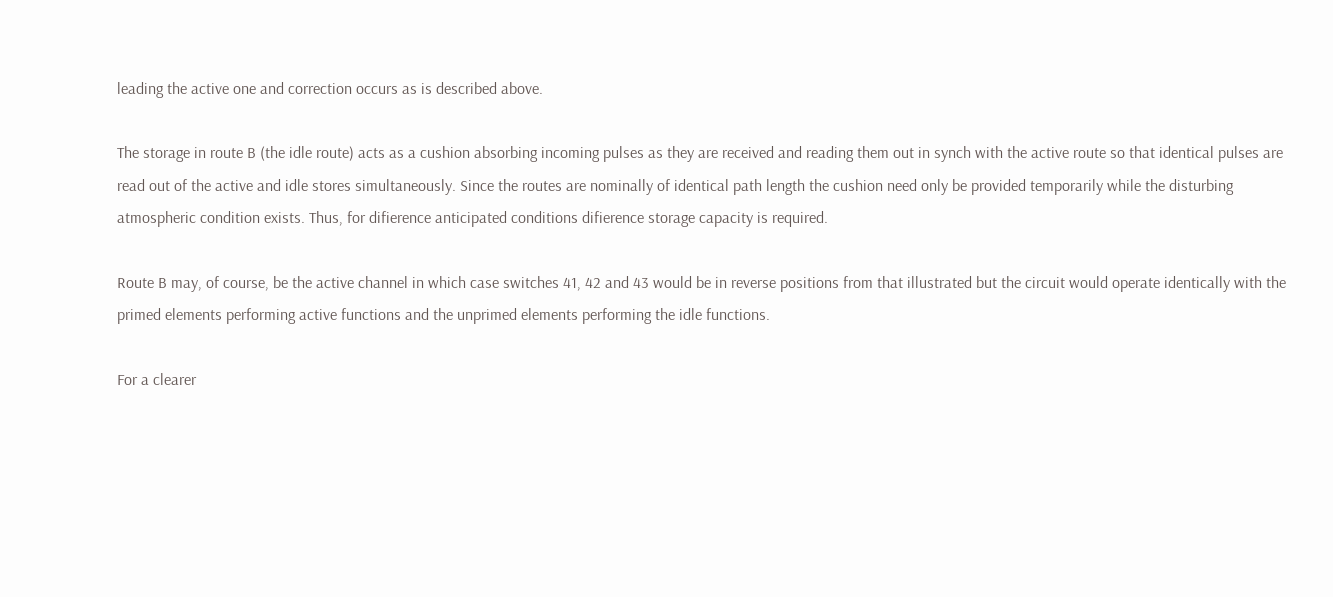leading the active one and correction occurs as is described above.

The storage in route B (the idle route) acts as a cushion absorbing incoming pulses as they are received and reading them out in synch with the active route so that identical pulses are read out of the active and idle stores simultaneously. Since the routes are nominally of identical path length the cushion need only be provided temporarily while the disturbing atmospheric condition exists. Thus, for difierence anticipated conditions difierence storage capacity is required.

Route B may, of course, be the active channel in which case switches 41, 42 and 43 would be in reverse positions from that illustrated but the circuit would operate identically with the primed elements performing active functions and the unprimed elements performing the idle functions.

For a clearer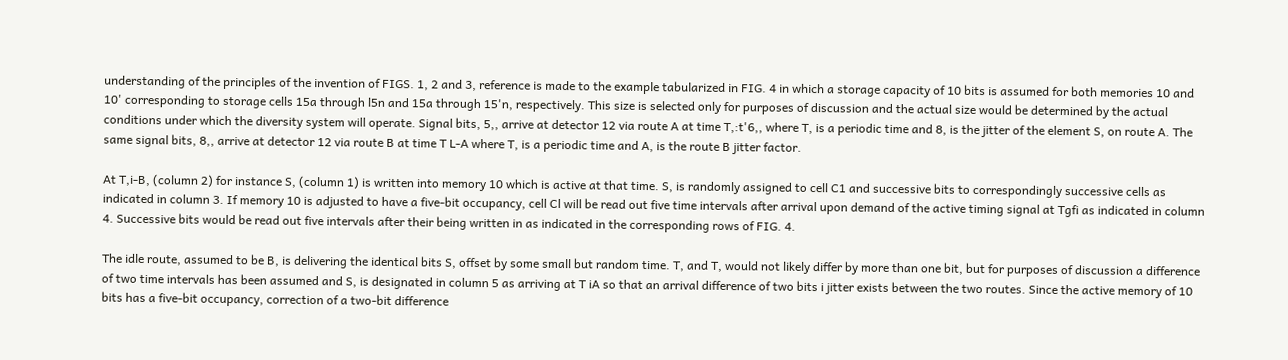understanding of the principles of the invention of FIGS. 1, 2 and 3, reference is made to the example tabularized in FIG. 4 in which a storage capacity of 10 bits is assumed for both memories 10 and 10' corresponding to storage cells 15a through l5n and 15a through 15'n, respectively. This size is selected only for purposes of discussion and the actual size would be determined by the actual conditions under which the diversity system will operate. Signal bits, 5,, arrive at detector 12 via route A at time T,:t'6,, where T, is a periodic time and 8, is the jitter of the element S, on route A. The same signal bits, 8,, arrive at detector 12 via route B at time T L-A where T, is a periodic time and A, is the route B jitter factor.

At T,i-B, (column 2) for instance S, (column 1) is written into memory 10 which is active at that time. S, is randomly assigned to cell C1 and successive bits to correspondingly successive cells as indicated in column 3. If memory 10 is adjusted to have a five-bit occupancy, cell Cl will be read out five time intervals after arrival upon demand of the active timing signal at Tgfi as indicated in column 4. Successive bits would be read out five intervals after their being written in as indicated in the corresponding rows of FIG. 4.

The idle route, assumed to be B, is delivering the identical bits S, offset by some small but random time. T, and T, would not likely differ by more than one bit, but for purposes of discussion a difference of two time intervals has been assumed and S, is designated in column 5 as arriving at T iA so that an arrival difference of two bits i jitter exists between the two routes. Since the active memory of 10 bits has a five-bit occupancy, correction of a two-bit difference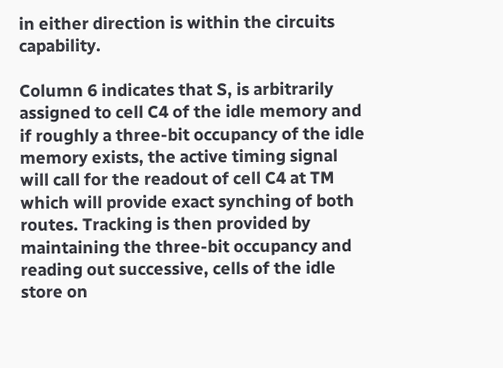in either direction is within the circuits capability.

Column 6 indicates that S, is arbitrarily assigned to cell C4 of the idle memory and if roughly a three-bit occupancy of the idle memory exists, the active timing signal will call for the readout of cell C4 at TM which will provide exact synching of both routes. Tracking is then provided by maintaining the three-bit occupancy and reading out successive, cells of the idle store on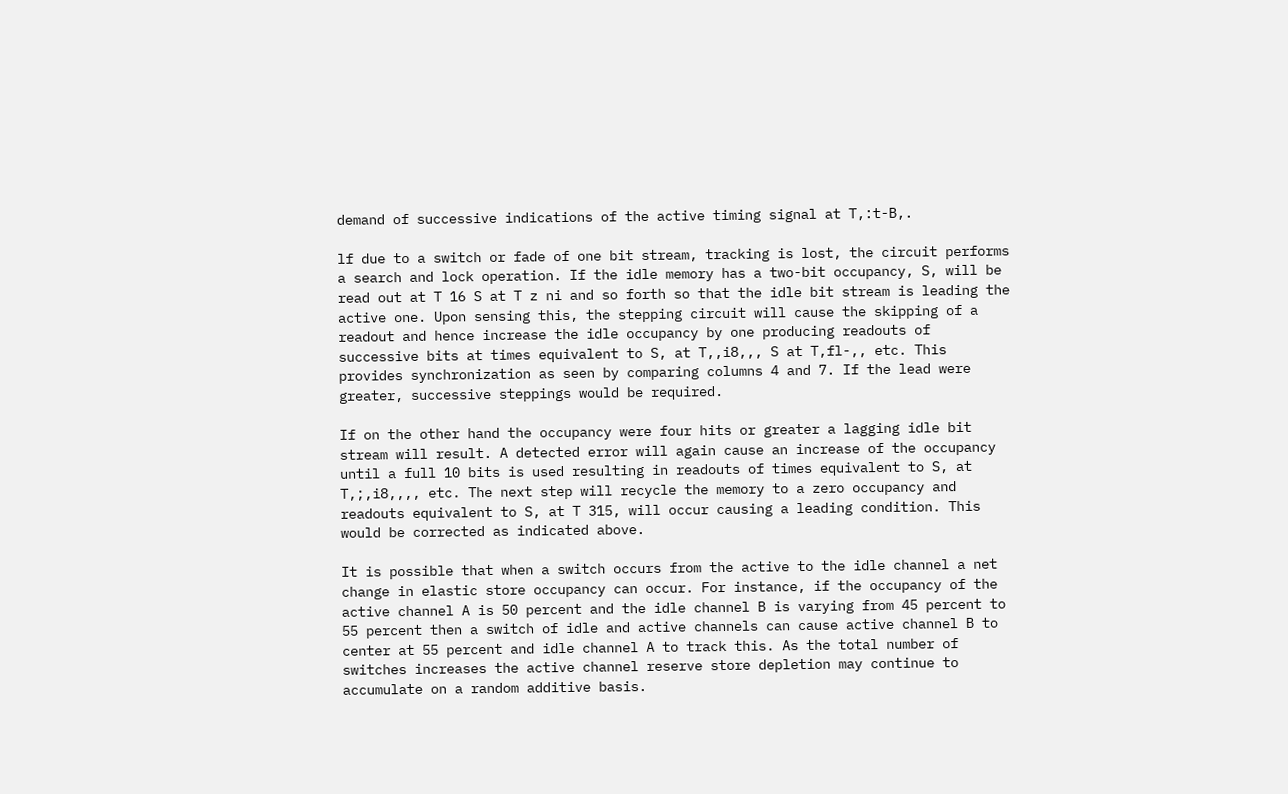demand of successive indications of the active timing signal at T,:t-B,.

lf due to a switch or fade of one bit stream, tracking is lost, the circuit performs a search and lock operation. If the idle memory has a two-bit occupancy, S, will be read out at T 16 S at T z ni and so forth so that the idle bit stream is leading the active one. Upon sensing this, the stepping circuit will cause the skipping of a readout and hence increase the idle occupancy by one producing readouts of successive bits at times equivalent to S, at T,,i8,,, S at T,fl-,, etc. This provides synchronization as seen by comparing columns 4 and 7. If the lead were greater, successive steppings would be required.

If on the other hand the occupancy were four hits or greater a lagging idle bit stream will result. A detected error will again cause an increase of the occupancy until a full 10 bits is used resulting in readouts of times equivalent to S, at T,;,i8,,,, etc. The next step will recycle the memory to a zero occupancy and readouts equivalent to S, at T 315, will occur causing a leading condition. This would be corrected as indicated above.

It is possible that when a switch occurs from the active to the idle channel a net change in elastic store occupancy can occur. For instance, if the occupancy of the active channel A is 50 percent and the idle channel B is varying from 45 percent to 55 percent then a switch of idle and active channels can cause active channel B to center at 55 percent and idle channel A to track this. As the total number of switches increases the active channel reserve store depletion may continue to accumulate on a random additive basis.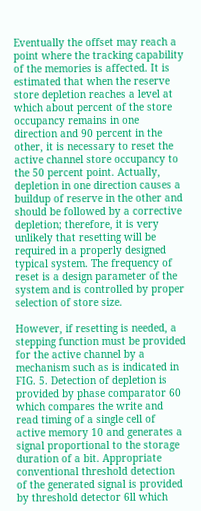Eventually the offset may reach a point where the tracking capability of the memories is affected. It is estimated that when the reserve store depletion reaches a level at which about percent of the store occupancy remains in one direction and 90 percent in the other, it is necessary to reset the active channel store occupancy to the 50 percent point. Actually, depletion in one direction causes a buildup of reserve in the other and should be followed by a corrective depletion; therefore, it is very unlikely that resetting will be required in a properly designed typical system. The frequency of reset is a design parameter of the system and is controlled by proper selection of store size.

However, if resetting is needed, a stepping function must be provided for the active channel by a mechanism such as is indicated in FIG. 5. Detection of depletion is provided by phase comparator 60 which compares the write and read timing of a single cell of active memory 10 and generates a signal proportional to the storage duration of a bit. Appropriate conventional threshold detection of the generated signal is provided by threshold detector 6ll which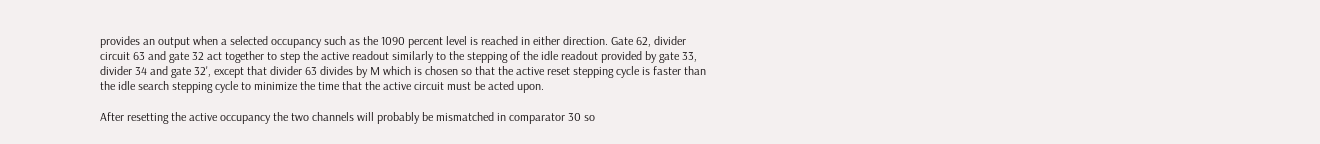provides an output when a selected occupancy such as the 1090 percent level is reached in either direction. Gate 62, divider circuit 63 and gate 32 act together to step the active readout similarly to the stepping of the idle readout provided by gate 33, divider 34 and gate 32', except that divider 63 divides by M which is chosen so that the active reset stepping cycle is faster than the idle search stepping cycle to minimize the time that the active circuit must be acted upon.

After resetting the active occupancy the two channels will probably be mismatched in comparator 30 so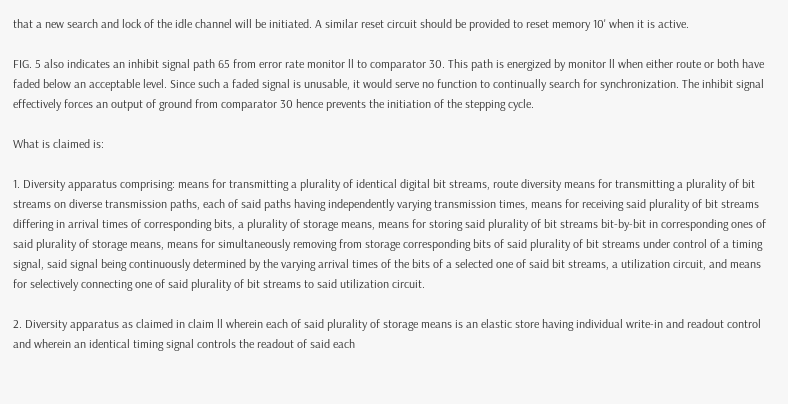that a new search and lock of the idle channel will be initiated. A similar reset circuit should be provided to reset memory 10' when it is active.

FIG. 5 also indicates an inhibit signal path 65 from error rate monitor ll to comparator 30. This path is energized by monitor ll when either route or both have faded below an acceptable level. Since such a faded signal is unusable, it would serve no function to continually search for synchronization. The inhibit signal effectively forces an output of ground from comparator 30 hence prevents the initiation of the stepping cycle.

What is claimed is:

1. Diversity apparatus comprising: means for transmitting a plurality of identical digital bit streams, route diversity means for transmitting a plurality of bit streams on diverse transmission paths, each of said paths having independently varying transmission times, means for receiving said plurality of bit streams differing in arrival times of corresponding bits, a plurality of storage means, means for storing said plurality of bit streams bit-by-bit in corresponding ones of said plurality of storage means, means for simultaneously removing from storage corresponding bits of said plurality of bit streams under control of a timing signal, said signal being continuously determined by the varying arrival times of the bits of a selected one of said bit streams, a utilization circuit, and means for selectively connecting one of said plurality of bit streams to said utilization circuit.

2. Diversity apparatus as claimed in claim ll wherein each of said plurality of storage means is an elastic store having individual write-in and readout control and wherein an identical timing signal controls the readout of said each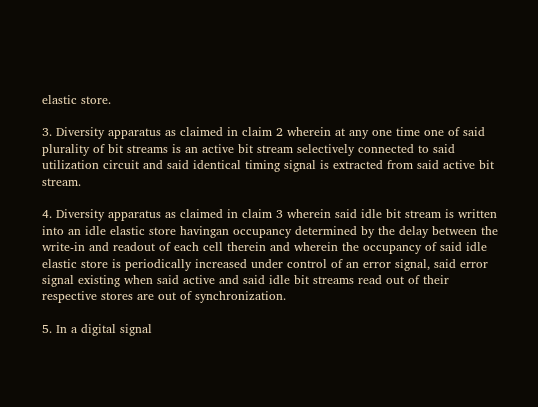elastic store.

3. Diversity apparatus as claimed in claim 2 wherein at any one time one of said plurality of bit streams is an active bit stream selectively connected to said utilization circuit and said identical timing signal is extracted from said active bit stream.

4. Diversity apparatus as claimed in claim 3 wherein said idle bit stream is written into an idle elastic store havingan occupancy determined by the delay between the write-in and readout of each cell therein and wherein the occupancy of said idle elastic store is periodically increased under control of an error signal, said error signal existing when said active and said idle bit streams read out of their respective stores are out of synchronization.

5. In a digital signal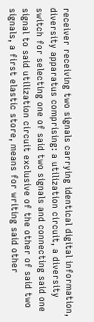receiver receiving two signals carrying identical digital information, diversity apparatus comprising: a utilization circuit, a diversity switch for selecting one of said two signals and connecting said one signal to said utilization circuit exclusive of the other of said two signals, a first elastic store, means for writing said other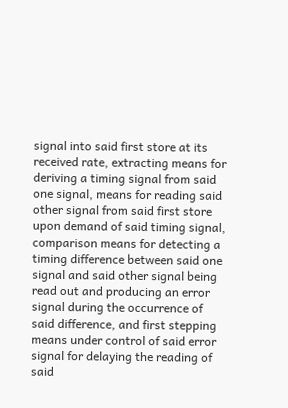signal into said first store at its received rate, extracting means for deriving a timing signal from said one signal, means for reading said other signal from said first store upon demand of said timing signal, comparison means for detecting a timing difference between said one signal and said other signal being read out and producing an error signal during the occurrence of said difference, and first stepping means under control of said error signal for delaying the reading of said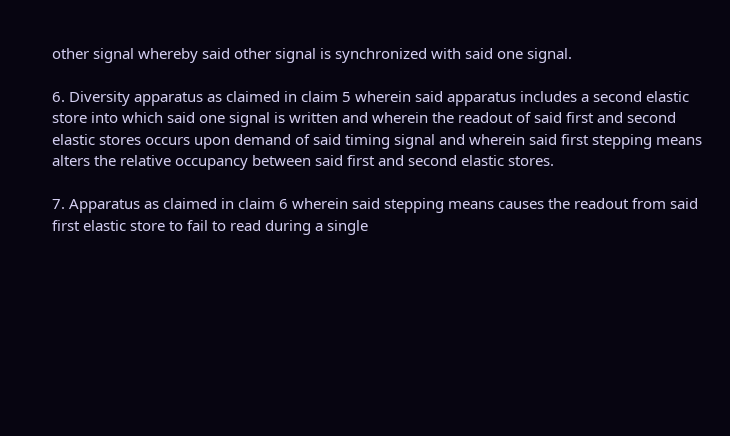other signal whereby said other signal is synchronized with said one signal.

6. Diversity apparatus as claimed in claim 5 wherein said apparatus includes a second elastic store into which said one signal is written and wherein the readout of said first and second elastic stores occurs upon demand of said timing signal and wherein said first stepping means alters the relative occupancy between said first and second elastic stores.

7. Apparatus as claimed in claim 6 wherein said stepping means causes the readout from said first elastic store to fail to read during a single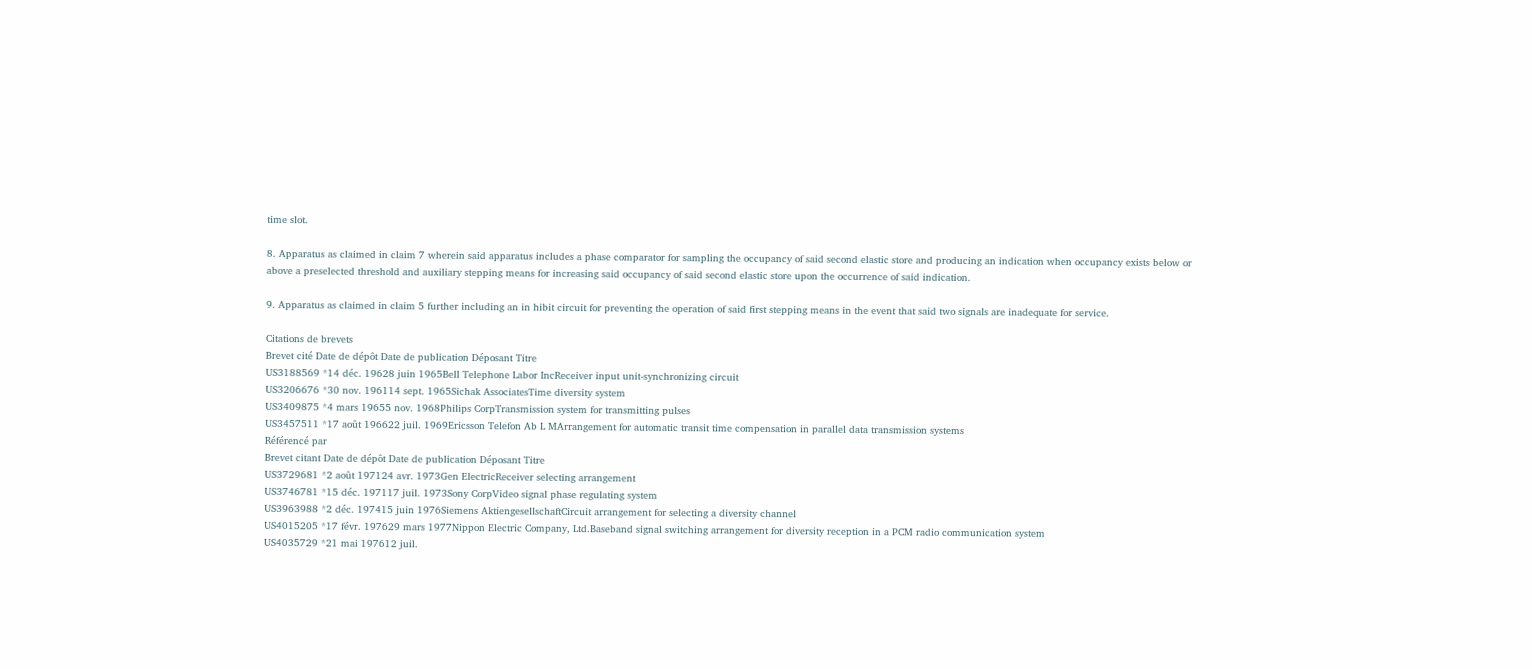time slot.

8. Apparatus as claimed in claim 7 wherein said apparatus includes a phase comparator for sampling the occupancy of said second elastic store and producing an indication when occupancy exists below or above a preselected threshold and auxiliary stepping means for increasing said occupancy of said second elastic store upon the occurrence of said indication.

9. Apparatus as claimed in claim 5 further including an in hibit circuit for preventing the operation of said first stepping means in the event that said two signals are inadequate for service.

Citations de brevets
Brevet cité Date de dépôt Date de publication Déposant Titre
US3188569 *14 déc. 19628 juin 1965Bell Telephone Labor IncReceiver input unit-synchronizing circuit
US3206676 *30 nov. 196114 sept. 1965Sichak AssociatesTime diversity system
US3409875 *4 mars 19655 nov. 1968Philips CorpTransmission system for transmitting pulses
US3457511 *17 août 196622 juil. 1969Ericsson Telefon Ab L MArrangement for automatic transit time compensation in parallel data transmission systems
Référencé par
Brevet citant Date de dépôt Date de publication Déposant Titre
US3729681 *2 août 197124 avr. 1973Gen ElectricReceiver selecting arrangement
US3746781 *15 déc. 197117 juil. 1973Sony CorpVideo signal phase regulating system
US3963988 *2 déc. 197415 juin 1976Siemens AktiengesellschaftCircuit arrangement for selecting a diversity channel
US4015205 *17 févr. 197629 mars 1977Nippon Electric Company, Ltd.Baseband signal switching arrangement for diversity reception in a PCM radio communication system
US4035729 *21 mai 197612 juil.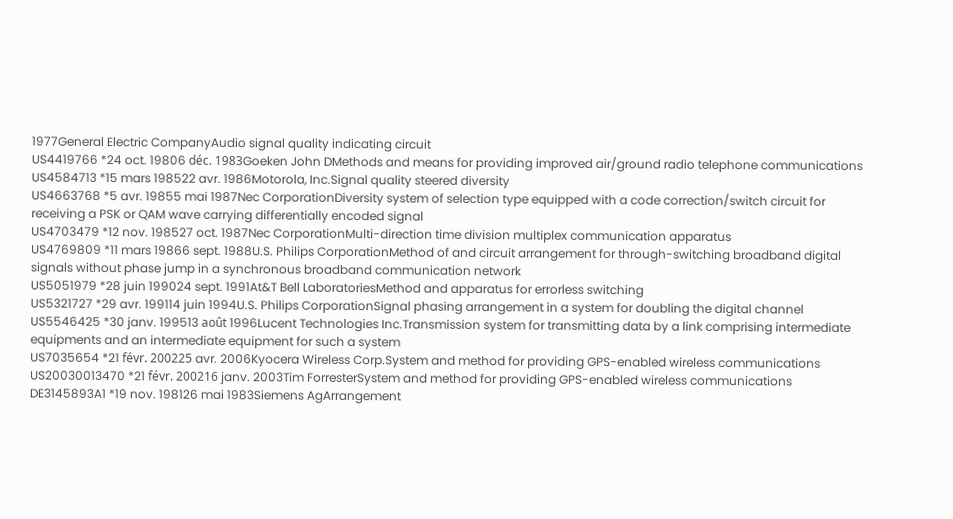1977General Electric CompanyAudio signal quality indicating circuit
US4419766 *24 oct. 19806 déc. 1983Goeken John DMethods and means for providing improved air/ground radio telephone communications
US4584713 *15 mars 198522 avr. 1986Motorola, Inc.Signal quality steered diversity
US4663768 *5 avr. 19855 mai 1987Nec CorporationDiversity system of selection type equipped with a code correction/switch circuit for receiving a PSK or QAM wave carrying differentially encoded signal
US4703479 *12 nov. 198527 oct. 1987Nec CorporationMulti-direction time division multiplex communication apparatus
US4769809 *11 mars 19866 sept. 1988U.S. Philips CorporationMethod of and circuit arrangement for through-switching broadband digital signals without phase jump in a synchronous broadband communication network
US5051979 *28 juin 199024 sept. 1991At&T Bell LaboratoriesMethod and apparatus for errorless switching
US5321727 *29 avr. 199114 juin 1994U.S. Philips CorporationSignal phasing arrangement in a system for doubling the digital channel
US5546425 *30 janv. 199513 août 1996Lucent Technologies Inc.Transmission system for transmitting data by a link comprising intermediate equipments and an intermediate equipment for such a system
US7035654 *21 févr. 200225 avr. 2006Kyocera Wireless Corp.System and method for providing GPS-enabled wireless communications
US20030013470 *21 févr. 200216 janv. 2003Tim ForresterSystem and method for providing GPS-enabled wireless communications
DE3145893A1 *19 nov. 198126 mai 1983Siemens AgArrangement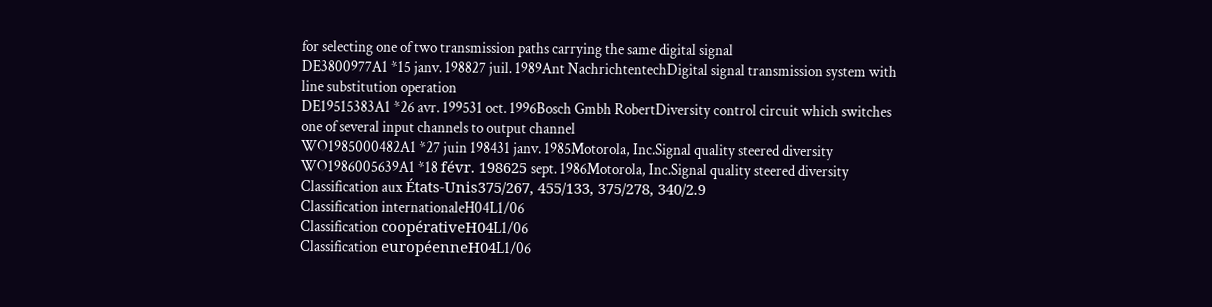for selecting one of two transmission paths carrying the same digital signal
DE3800977A1 *15 janv. 198827 juil. 1989Ant NachrichtentechDigital signal transmission system with line substitution operation
DE19515383A1 *26 avr. 199531 oct. 1996Bosch Gmbh RobertDiversity control circuit which switches one of several input channels to output channel
WO1985000482A1 *27 juin 198431 janv. 1985Motorola, Inc.Signal quality steered diversity
WO1986005639A1 *18 févr. 198625 sept. 1986Motorola, Inc.Signal quality steered diversity
Classification aux États-Unis375/267, 455/133, 375/278, 340/2.9
Classification internationaleH04L1/06
Classification coopérativeH04L1/06
Classification européenneH04L1/06